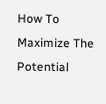How To Maximize The Potential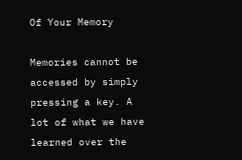Of Your Memory

Memories cannot be accessed by simply pressing a key. A lot of what we have learned over the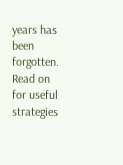years has been forgotten. Read on for useful strategies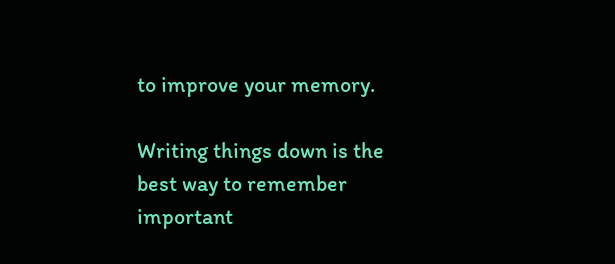to improve your memory.

Writing things down is the best way to remember important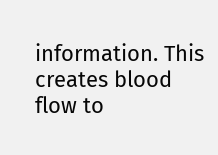information. This creates blood flow to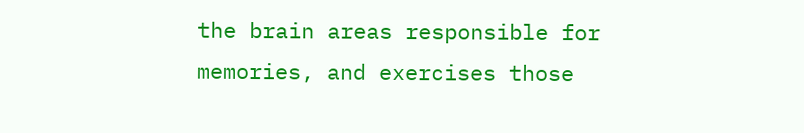the brain areas responsible for memories, and exercises those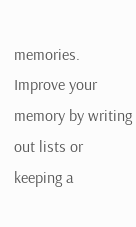memories. Improve your memory by writing out lists or keeping a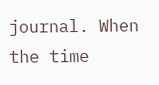journal. When the time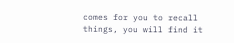comes for you to recall things, you will find it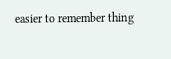easier to remember thing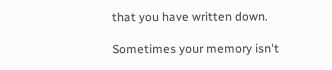that you have written down.

Sometimes your memory isn't